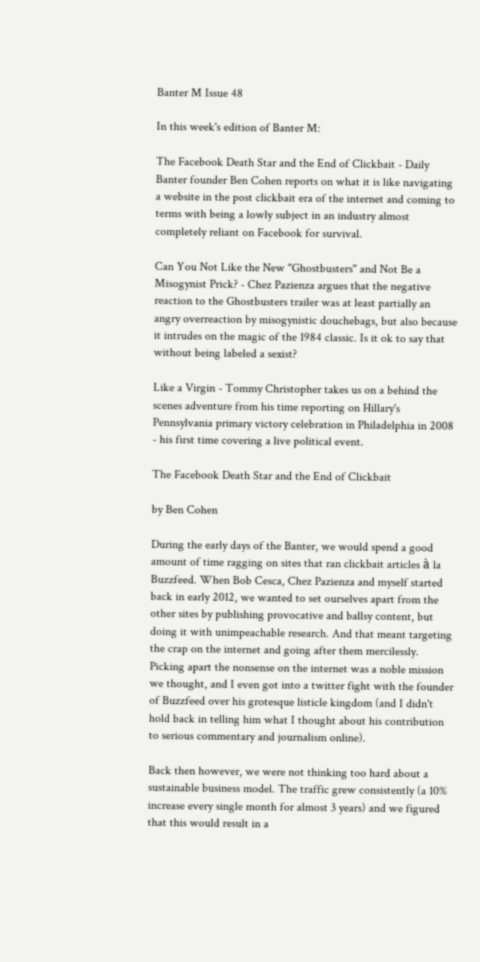Banter M Issue 48

In this week's edition of Banter M:

The Facebook Death Star and the End of Clickbait - Daily Banter founder Ben Cohen reports on what it is like navigating a website in the post clickbait era of the internet and coming to terms with being a lowly subject in an industry almost completely reliant on Facebook for survival.

Can You Not Like the New "Ghostbusters" and Not Be a Misogynist Prick? - Chez Pazienza argues that the negative reaction to the Ghostbusters trailer was at least partially an angry overreaction by misogynistic douchebags, but also because it intrudes on the magic of the 1984 classic. Is it ok to say that without being labeled a sexist?

Like a Virgin - Tommy Christopher takes us on a behind the scenes adventure from his time reporting on Hillary's Pennsylvania primary victory celebration in Philadelphia in 2008 - his first time covering a live political event.

The Facebook Death Star and the End of Clickbait

by Ben Cohen

During the early days of the Banter, we would spend a good amount of time ragging on sites that ran clickbait articles à la Buzzfeed. When Bob Cesca, Chez Pazienza and myself started back in early 2012, we wanted to set ourselves apart from the other sites by publishing provocative and ballsy content, but doing it with unimpeachable research. And that meant targeting the crap on the internet and going after them mercilessly. Picking apart the nonsense on the internet was a noble mission we thought, and I even got into a twitter fight with the founder of Buzzfeed over his grotesque listicle kingdom (and I didn't hold back in telling him what I thought about his contribution to serious commentary and journalism online).

Back then however, we were not thinking too hard about a sustainable business model. The traffic grew consistently (a 10% increase every single month for almost 3 years) and we figured that this would result in a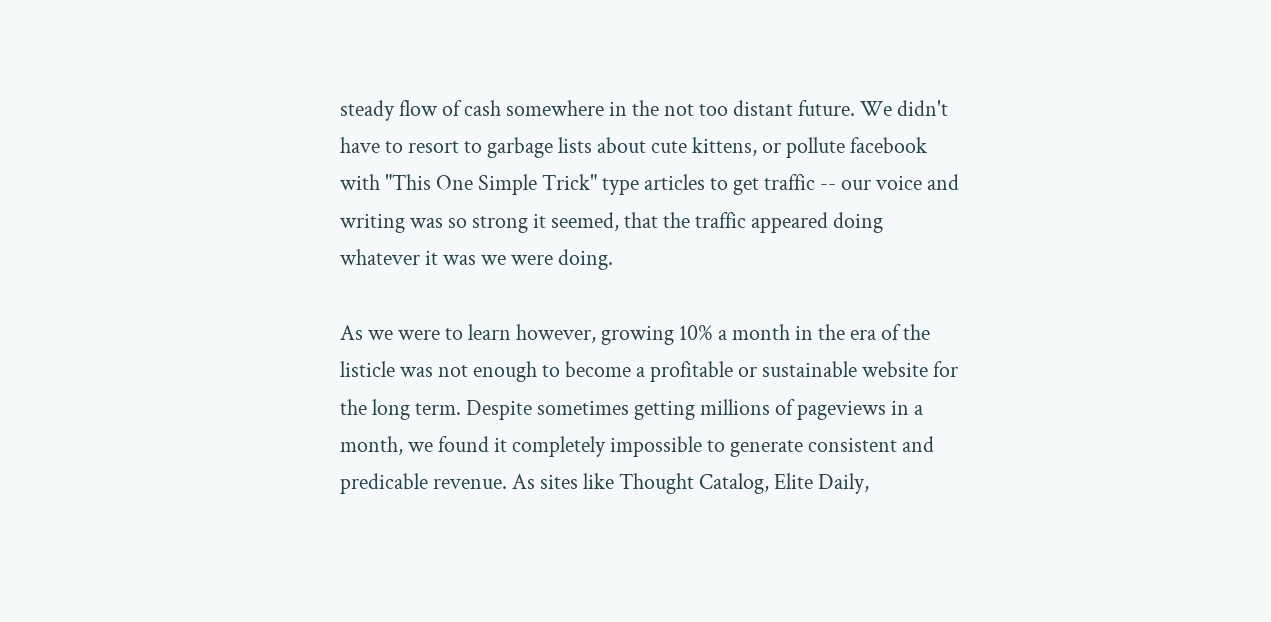steady flow of cash somewhere in the not too distant future. We didn't have to resort to garbage lists about cute kittens, or pollute facebook with "This One Simple Trick" type articles to get traffic -- our voice and writing was so strong it seemed, that the traffic appeared doing whatever it was we were doing.

As we were to learn however, growing 10% a month in the era of the listicle was not enough to become a profitable or sustainable website for the long term. Despite sometimes getting millions of pageviews in a month, we found it completely impossible to generate consistent and predicable revenue. As sites like Thought Catalog, Elite Daily,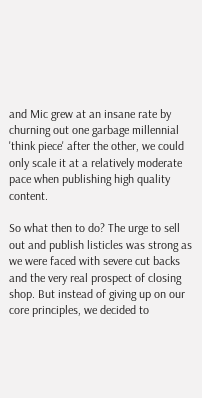and Mic grew at an insane rate by churning out one garbage millennial 'think piece' after the other, we could only scale it at a relatively moderate pace when publishing high quality content.

So what then to do? The urge to sell out and publish listicles was strong as we were faced with severe cut backs and the very real prospect of closing shop. But instead of giving up on our core principles, we decided to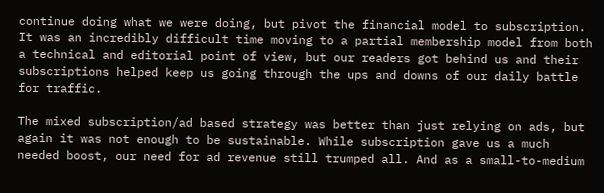continue doing what we were doing, but pivot the financial model to subscription. It was an incredibly difficult time moving to a partial membership model from both a technical and editorial point of view, but our readers got behind us and their subscriptions helped keep us going through the ups and downs of our daily battle for traffic.

The mixed subscription/ad based strategy was better than just relying on ads, but again it was not enough to be sustainable. While subscription gave us a much needed boost, our need for ad revenue still trumped all. And as a small-to-medium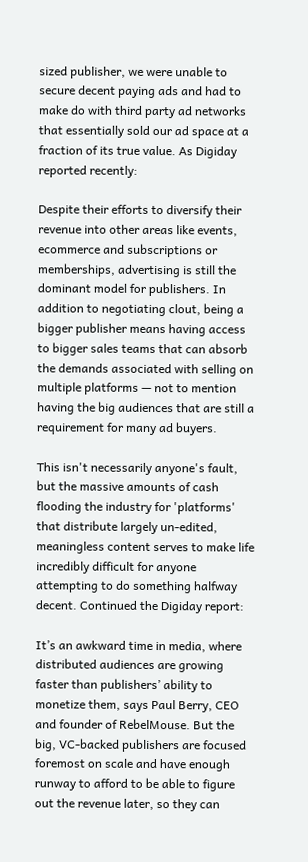sized publisher, we were unable to secure decent paying ads and had to make do with third party ad networks that essentially sold our ad space at a fraction of its true value. As Digiday reported recently:

Despite their efforts to diversify their revenue into other areas like events, ecommerce and subscriptions or memberships, advertising is still the dominant model for publishers. In addition to negotiating clout, being a bigger publisher means having access to bigger sales teams that can absorb the demands associated with selling on multiple platforms — not to mention having the big audiences that are still a requirement for many ad buyers.

This isn't necessarily anyone's fault, but the massive amounts of cash flooding the industry for 'platforms' that distribute largely un-edited, meaningless content serves to make life incredibly difficult for anyone attempting to do something halfway decent. Continued the Digiday report:

It’s an awkward time in media, where distributed audiences are growing faster than publishers’ ability to monetize them, says Paul Berry, CEO and founder of RebelMouse. But the big, VC-backed publishers are focused foremost on scale and have enough runway to afford to be able to figure out the revenue later, so they can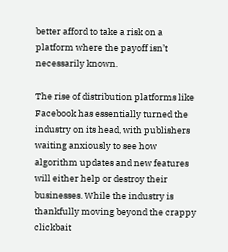better afford to take a risk on a platform where the payoff isn’t necessarily known.

The rise of distribution platforms like Facebook has essentially turned the industry on its head, with publishers waiting anxiously to see how algorithm updates and new features will either help or destroy their businesses. While the industry is thankfully moving beyond the crappy clickbait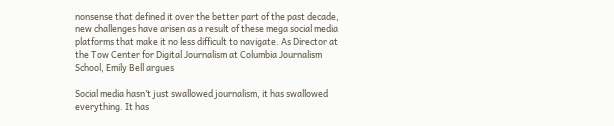nonsense that defined it over the better part of the past decade, new challenges have arisen as a result of these mega social media platforms that make it no less difficult to navigate. As Director at the Tow Center for Digital Journalism at Columbia Journalism School, Emily Bell argues

Social media hasn’t just swallowed journalism, it has swallowed everything. It has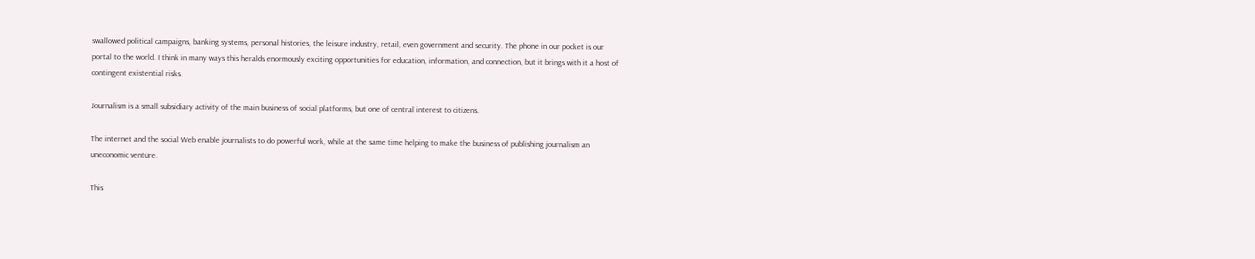swallowed political campaigns, banking systems, personal histories, the leisure industry, retail, even government and security. The phone in our pocket is our portal to the world. I think in many ways this heralds enormously exciting opportunities for education, information, and connection, but it brings with it a host of contingent existential risks.

Journalism is a small subsidiary activity of the main business of social platforms, but one of central interest to citizens.

The internet and the social Web enable journalists to do powerful work, while at the same time helping to make the business of publishing journalism an uneconomic venture.

This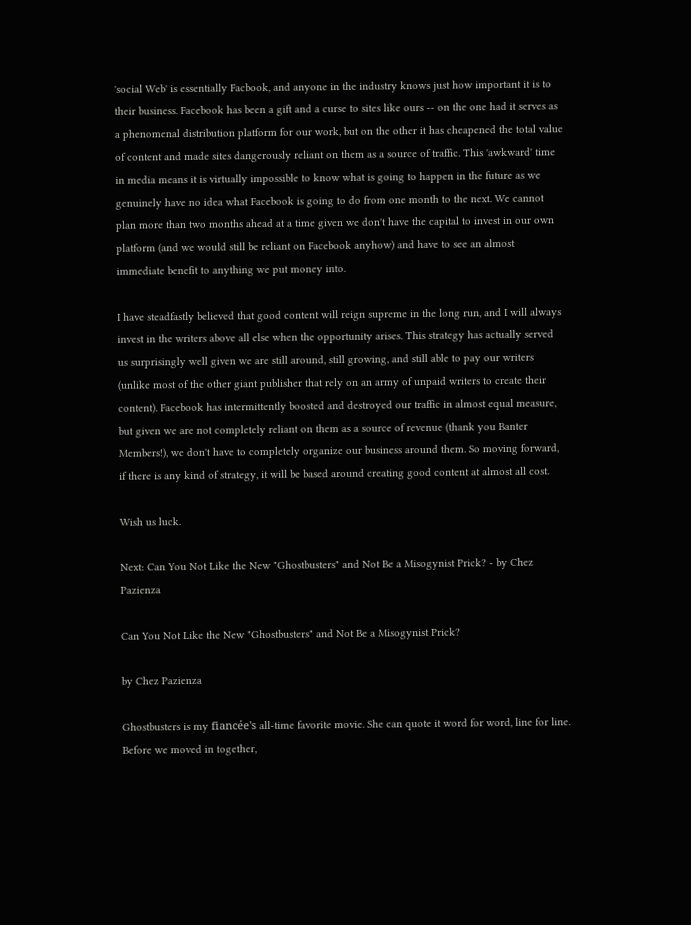'social Web' is essentially Facbook, and anyone in the industry knows just how important it is to their business. Facebook has been a gift and a curse to sites like ours -- on the one had it serves as a phenomenal distribution platform for our work, but on the other it has cheapened the total value of content and made sites dangerously reliant on them as a source of traffic. This 'awkward' time in media means it is virtually impossible to know what is going to happen in the future as we genuinely have no idea what Facebook is going to do from one month to the next. We cannot plan more than two months ahead at a time given we don't have the capital to invest in our own platform (and we would still be reliant on Facebook anyhow) and have to see an almost immediate benefit to anything we put money into.

I have steadfastly believed that good content will reign supreme in the long run, and I will always invest in the writers above all else when the opportunity arises. This strategy has actually served us surprisingly well given we are still around, still growing, and still able to pay our writers (unlike most of the other giant publisher that rely on an army of unpaid writers to create their content). Facebook has intermittently boosted and destroyed our traffic in almost equal measure, but given we are not completely reliant on them as a source of revenue (thank you Banter Members!), we don't have to completely organize our business around them. So moving forward, if there is any kind of strategy, it will be based around creating good content at almost all cost.

Wish us luck.

Next: Can You Not Like the New "Ghostbusters" and Not Be a Misogynist Prick? - by Chez Pazienza

Can You Not Like the New "Ghostbusters" and Not Be a Misogynist Prick?

by Chez Pazienza

Ghostbusters is my fiancée's all-time favorite movie. She can quote it word for word, line for line. Before we moved in together,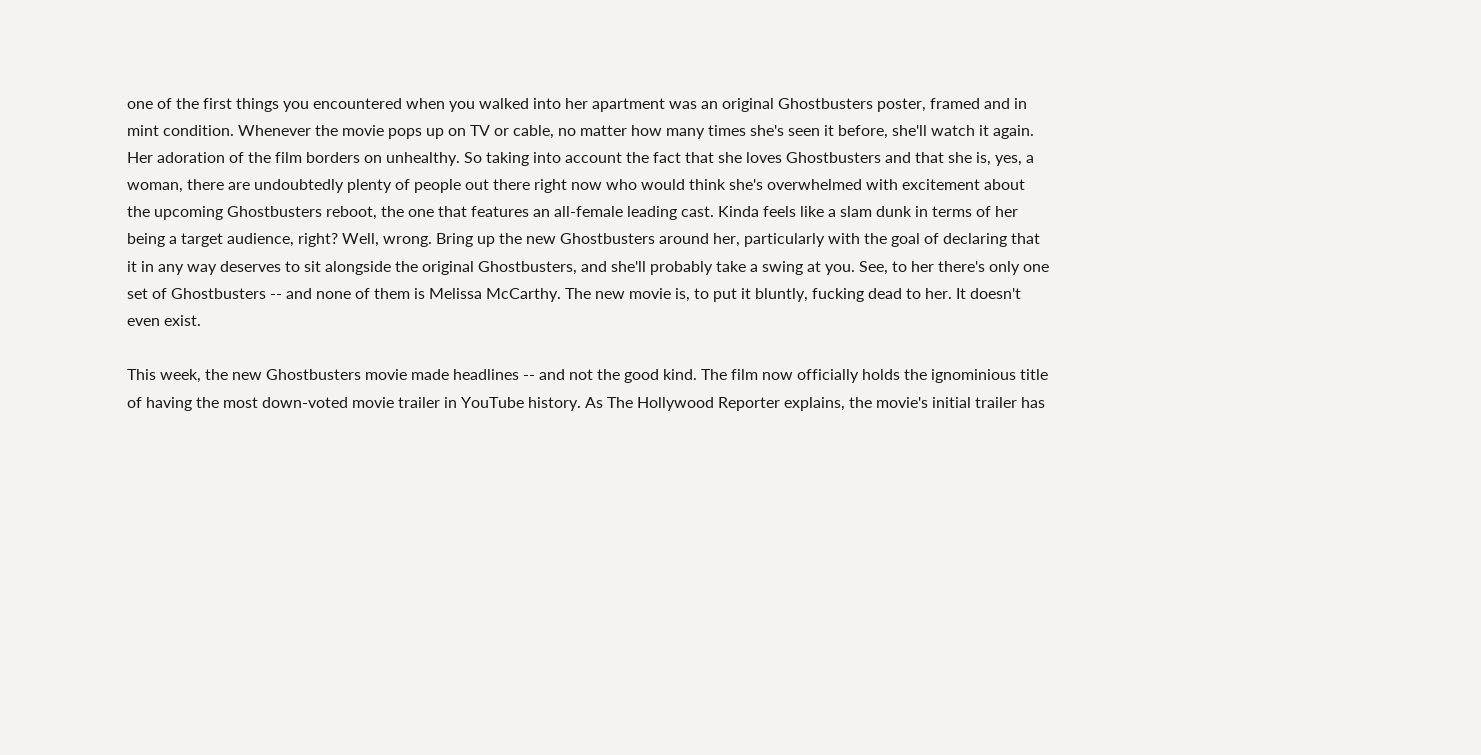one of the first things you encountered when you walked into her apartment was an original Ghostbusters poster, framed and in mint condition. Whenever the movie pops up on TV or cable, no matter how many times she's seen it before, she'll watch it again. Her adoration of the film borders on unhealthy. So taking into account the fact that she loves Ghostbusters and that she is, yes, a woman, there are undoubtedly plenty of people out there right now who would think she's overwhelmed with excitement about the upcoming Ghostbusters reboot, the one that features an all-female leading cast. Kinda feels like a slam dunk in terms of her being a target audience, right? Well, wrong. Bring up the new Ghostbusters around her, particularly with the goal of declaring that it in any way deserves to sit alongside the original Ghostbusters, and she'll probably take a swing at you. See, to her there's only one set of Ghostbusters -- and none of them is Melissa McCarthy. The new movie is, to put it bluntly, fucking dead to her. It doesn't even exist.

This week, the new Ghostbusters movie made headlines -- and not the good kind. The film now officially holds the ignominious title of having the most down-voted movie trailer in YouTube history. As The Hollywood Reporter explains, the movie's initial trailer has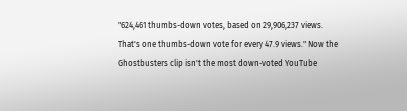"624,461 thumbs-down votes, based on 29,906,237 views. That's one thumbs-down vote for every 47.9 views." Now the Ghostbusters clip isn't the most down-voted YouTube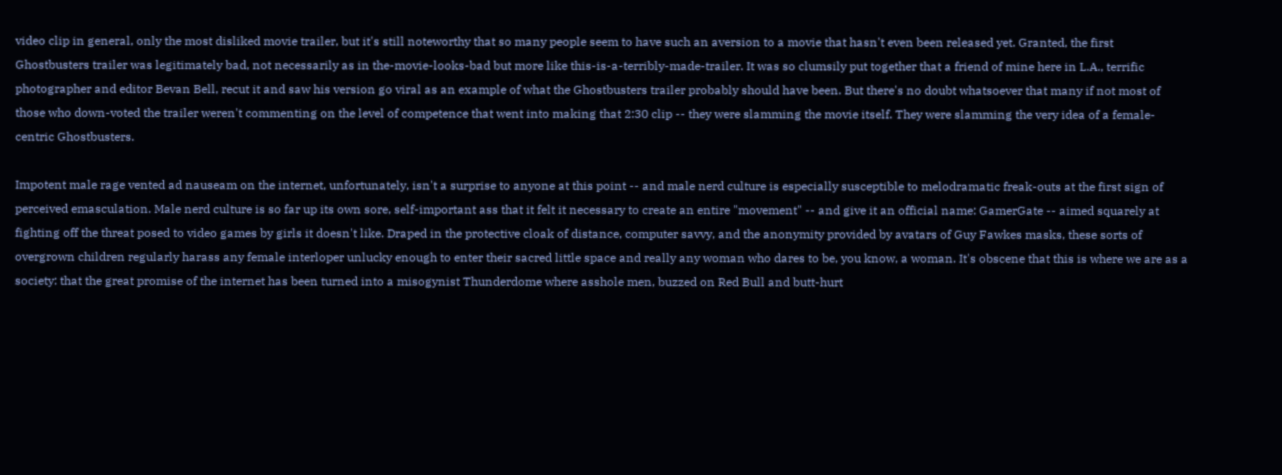video clip in general, only the most disliked movie trailer, but it's still noteworthy that so many people seem to have such an aversion to a movie that hasn't even been released yet. Granted, the first Ghostbusters trailer was legitimately bad, not necessarily as in the-movie-looks-bad but more like this-is-a-terribly-made-trailer. It was so clumsily put together that a friend of mine here in L.A., terrific photographer and editor Bevan Bell, recut it and saw his version go viral as an example of what the Ghostbusters trailer probably should have been. But there's no doubt whatsoever that many if not most of those who down-voted the trailer weren't commenting on the level of competence that went into making that 2:30 clip -- they were slamming the movie itself. They were slamming the very idea of a female-centric Ghostbusters.

Impotent male rage vented ad nauseam on the internet, unfortunately, isn't a surprise to anyone at this point -- and male nerd culture is especially susceptible to melodramatic freak-outs at the first sign of perceived emasculation. Male nerd culture is so far up its own sore, self-important ass that it felt it necessary to create an entire "movement" -- and give it an official name: GamerGate -- aimed squarely at fighting off the threat posed to video games by girls it doesn't like. Draped in the protective cloak of distance, computer savvy, and the anonymity provided by avatars of Guy Fawkes masks, these sorts of overgrown children regularly harass any female interloper unlucky enough to enter their sacred little space and really any woman who dares to be, you know, a woman. It's obscene that this is where we are as a society: that the great promise of the internet has been turned into a misogynist Thunderdome where asshole men, buzzed on Red Bull and butt-hurt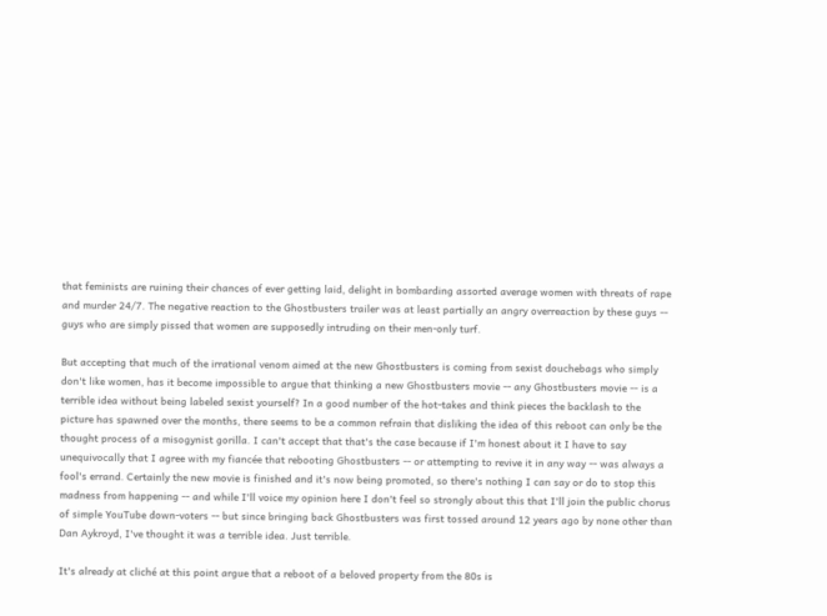that feminists are ruining their chances of ever getting laid, delight in bombarding assorted average women with threats of rape and murder 24/7. The negative reaction to the Ghostbusters trailer was at least partially an angry overreaction by these guys -- guys who are simply pissed that women are supposedly intruding on their men-only turf.

But accepting that much of the irrational venom aimed at the new Ghostbusters is coming from sexist douchebags who simply don't like women, has it become impossible to argue that thinking a new Ghostbusters movie -- any Ghostbusters movie -- is a terrible idea without being labeled sexist yourself? In a good number of the hot-takes and think pieces the backlash to the picture has spawned over the months, there seems to be a common refrain that disliking the idea of this reboot can only be the thought process of a misogynist gorilla. I can't accept that that's the case because if I'm honest about it I have to say unequivocally that I agree with my fiancée that rebooting Ghostbusters -- or attempting to revive it in any way -- was always a fool's errand. Certainly the new movie is finished and it's now being promoted, so there's nothing I can say or do to stop this madness from happening -- and while I'll voice my opinion here I don't feel so strongly about this that I'll join the public chorus of simple YouTube down-voters -- but since bringing back Ghostbusters was first tossed around 12 years ago by none other than Dan Aykroyd, I've thought it was a terrible idea. Just terrible.

It's already at cliché at this point argue that a reboot of a beloved property from the 80s is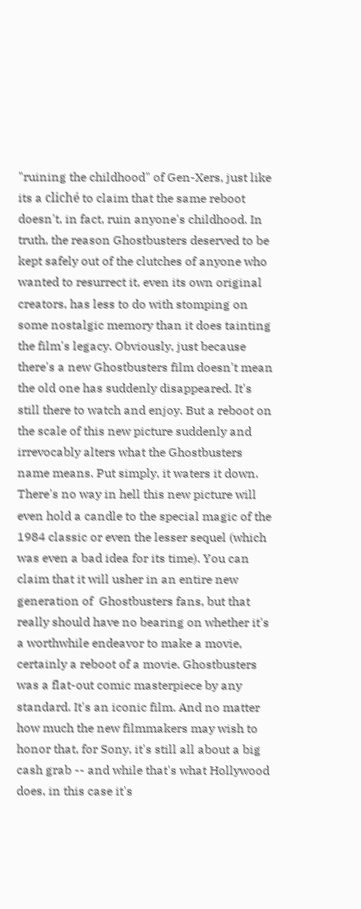"ruining the childhood" of Gen-Xers, just like its a cliché to claim that the same reboot doesn't, in fact, ruin anyone's childhood. In truth, the reason Ghostbusters deserved to be kept safely out of the clutches of anyone who wanted to resurrect it, even its own original creators, has less to do with stomping on some nostalgic memory than it does tainting the film's legacy. Obviously, just because there's a new Ghostbusters film doesn't mean the old one has suddenly disappeared. It's still there to watch and enjoy. But a reboot on the scale of this new picture suddenly and irrevocably alters what the Ghostbusters name means. Put simply, it waters it down. There's no way in hell this new picture will even hold a candle to the special magic of the 1984 classic or even the lesser sequel (which was even a bad idea for its time). You can claim that it will usher in an entire new generation of  Ghostbusters fans, but that really should have no bearing on whether it's a worthwhile endeavor to make a movie, certainly a reboot of a movie. Ghostbusters was a flat-out comic masterpiece by any standard. It's an iconic film. And no matter how much the new filmmakers may wish to honor that, for Sony, it's still all about a big cash grab -- and while that's what Hollywood does, in this case it's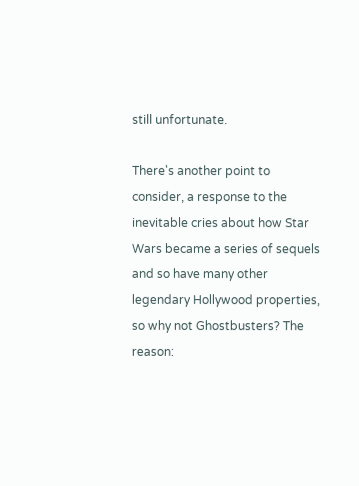still unfortunate.

There's another point to consider, a response to the inevitable cries about how Star Wars became a series of sequels and so have many other legendary Hollywood properties, so why not Ghostbusters? The reason: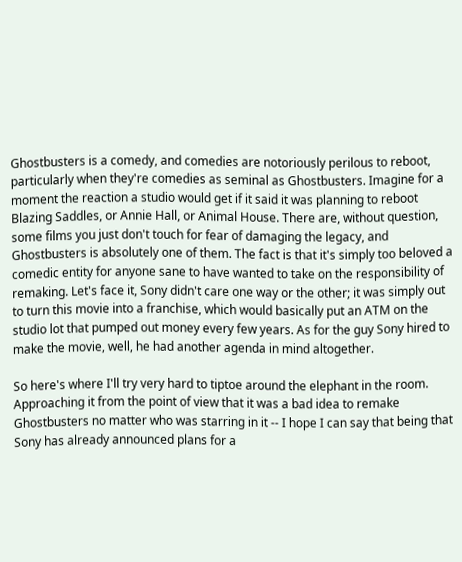Ghostbusters is a comedy, and comedies are notoriously perilous to reboot, particularly when they're comedies as seminal as Ghostbusters. Imagine for a moment the reaction a studio would get if it said it was planning to reboot Blazing Saddles, or Annie Hall, or Animal House. There are, without question, some films you just don't touch for fear of damaging the legacy, and Ghostbusters is absolutely one of them. The fact is that it's simply too beloved a comedic entity for anyone sane to have wanted to take on the responsibility of remaking. Let's face it, Sony didn't care one way or the other; it was simply out to turn this movie into a franchise, which would basically put an ATM on the studio lot that pumped out money every few years. As for the guy Sony hired to make the movie, well, he had another agenda in mind altogether.

So here's where I'll try very hard to tiptoe around the elephant in the room. Approaching it from the point of view that it was a bad idea to remake Ghostbusters no matter who was starring in it -- I hope I can say that being that Sony has already announced plans for a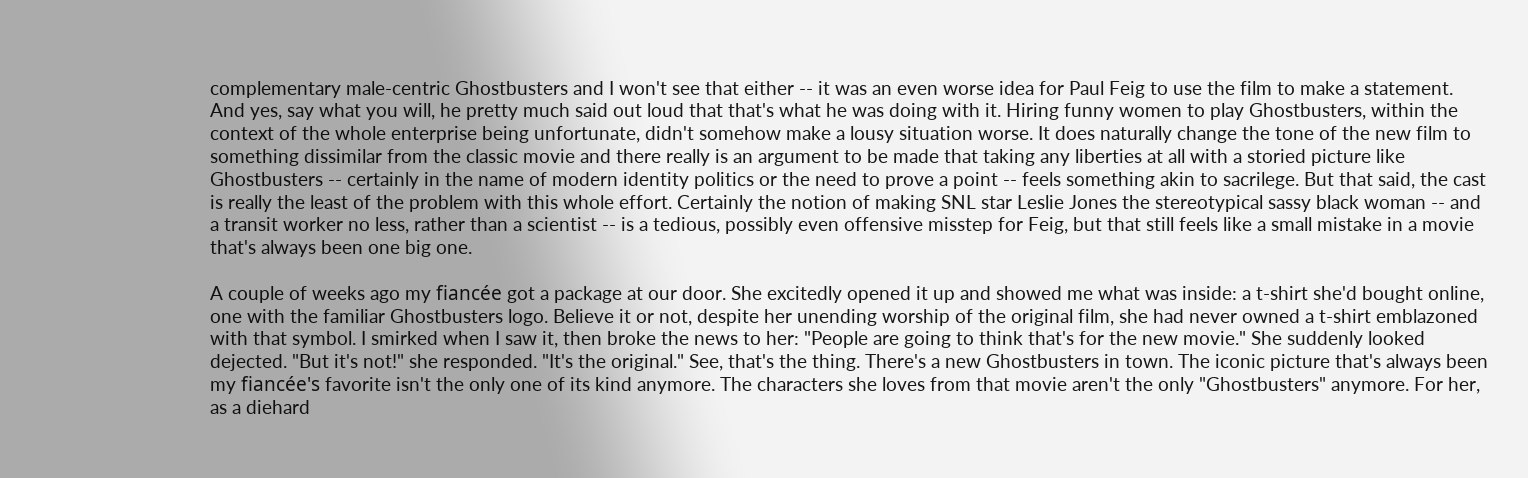complementary male-centric Ghostbusters and I won't see that either -- it was an even worse idea for Paul Feig to use the film to make a statement. And yes, say what you will, he pretty much said out loud that that's what he was doing with it. Hiring funny women to play Ghostbusters, within the context of the whole enterprise being unfortunate, didn't somehow make a lousy situation worse. It does naturally change the tone of the new film to something dissimilar from the classic movie and there really is an argument to be made that taking any liberties at all with a storied picture like Ghostbusters -- certainly in the name of modern identity politics or the need to prove a point -- feels something akin to sacrilege. But that said, the cast is really the least of the problem with this whole effort. Certainly the notion of making SNL star Leslie Jones the stereotypical sassy black woman -- and a transit worker no less, rather than a scientist -- is a tedious, possibly even offensive misstep for Feig, but that still feels like a small mistake in a movie that's always been one big one.

A couple of weeks ago my fiancée got a package at our door. She excitedly opened it up and showed me what was inside: a t-shirt she'd bought online, one with the familiar Ghostbusters logo. Believe it or not, despite her unending worship of the original film, she had never owned a t-shirt emblazoned with that symbol. I smirked when I saw it, then broke the news to her: "People are going to think that's for the new movie." She suddenly looked dejected. "But it's not!" she responded. "It's the original." See, that's the thing. There's a new Ghostbusters in town. The iconic picture that's always been my fiancée's favorite isn't the only one of its kind anymore. The characters she loves from that movie aren't the only "Ghostbusters" anymore. For her, as a diehard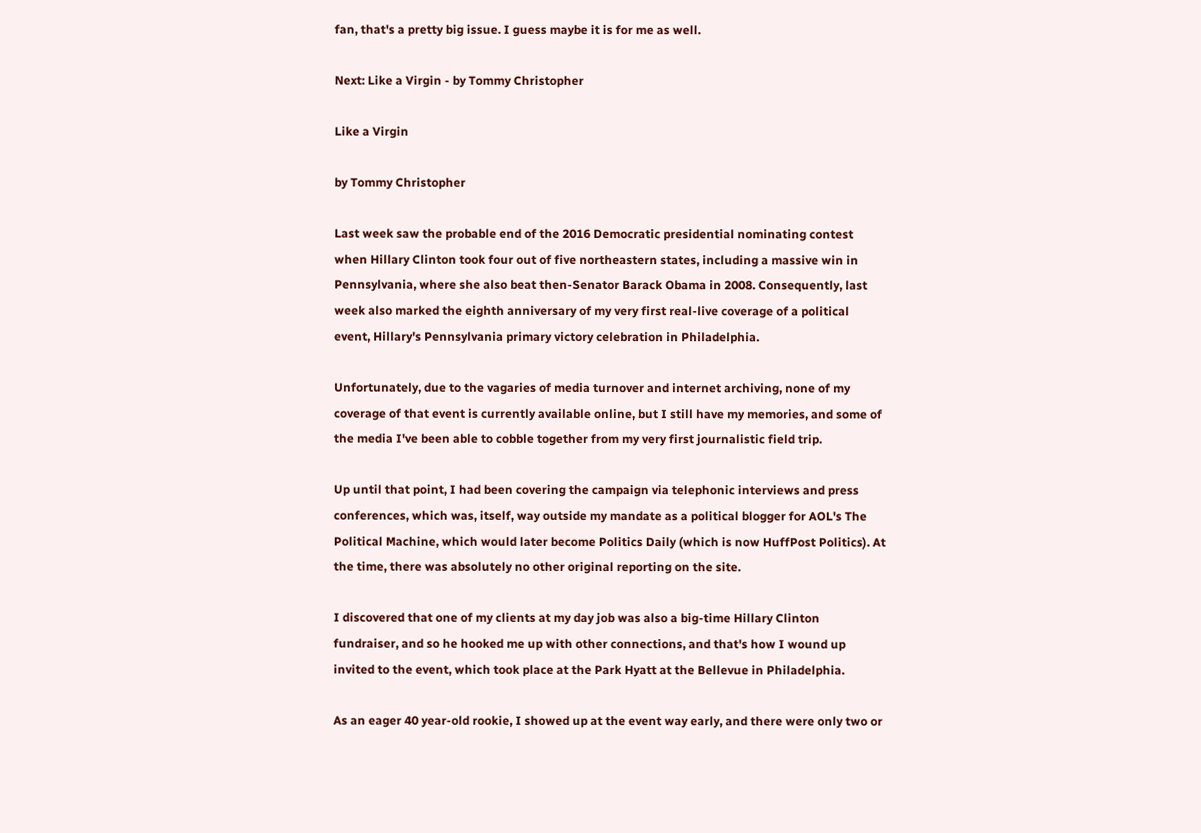fan, that's a pretty big issue. I guess maybe it is for me as well.

Next: Like a Virgin - by Tommy Christopher

Like a Virgin

by Tommy Christopher

Last week saw the probable end of the 2016 Democratic presidential nominating contest when Hillary Clinton took four out of five northeastern states, including a massive win in Pennsylvania, where she also beat then-Senator Barack Obama in 2008. Consequently, last week also marked the eighth anniversary of my very first real-live coverage of a political event, Hillary's Pennsylvania primary victory celebration in Philadelphia.

Unfortunately, due to the vagaries of media turnover and internet archiving, none of my coverage of that event is currently available online, but I still have my memories, and some of the media I've been able to cobble together from my very first journalistic field trip.

Up until that point, I had been covering the campaign via telephonic interviews and press conferences, which was, itself, way outside my mandate as a political blogger for AOL's The Political Machine, which would later become Politics Daily (which is now HuffPost Politics). At the time, there was absolutely no other original reporting on the site.

I discovered that one of my clients at my day job was also a big-time Hillary Clinton fundraiser, and so he hooked me up with other connections, and that's how I wound up invited to the event, which took place at the Park Hyatt at the Bellevue in Philadelphia.

As an eager 40 year-old rookie, I showed up at the event way early, and there were only two or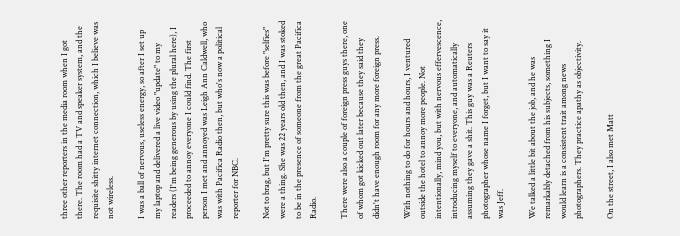three other reporters in the media room when I got there. The room had a TV and speaker system, and the requisite shitty internet connection, which I believe was not wireless.

I was a ball of nervous, useless energy, so after I set up my laptop and delivered a live video "update" to my readers (I'm being generous by using the plural here), I proceeded to annoy everyone I could find. The first person I met and annoyed was Leigh Ann Caldwell, who was with Pacifica Radio then, but who's now a political reporter for NBC.

Not to brag, but I'm pretty sure this was before "selfies" were a thing. She was 22 years old then, and I was stoked to be in the presence of someone from the great Pacifica Radio.

There were also a couple of foreign press guys there, one of whom got kicked out later because they said they didn't have enough room for any more foreign press.

With nothing to do for hours and hours, I ventured outside the hotel to annoy more people. Not intentionally, mind you, but with nervous effervescence, introducing myself to everyone, and automatically assuming they gave a shit. This guy was a Reuters photographer whose name I forget, but I want to say it was Jeff.

We talked a little bit about the job, and he was remarkably detached from his subjects, something I would learn is a consistent trait among news photographers. They practice apathy as objectivity.

On the street, I also met Matt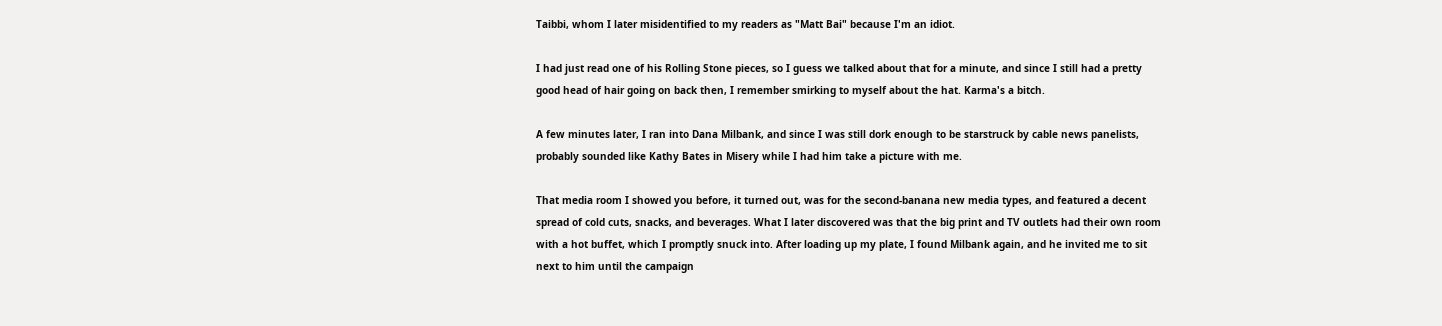Taibbi, whom I later misidentified to my readers as "Matt Bai" because I'm an idiot.

I had just read one of his Rolling Stone pieces, so I guess we talked about that for a minute, and since I still had a pretty good head of hair going on back then, I remember smirking to myself about the hat. Karma's a bitch.

A few minutes later, I ran into Dana Milbank, and since I was still dork enough to be starstruck by cable news panelists, probably sounded like Kathy Bates in Misery while I had him take a picture with me.

That media room I showed you before, it turned out, was for the second-banana new media types, and featured a decent spread of cold cuts, snacks, and beverages. What I later discovered was that the big print and TV outlets had their own room with a hot buffet, which I promptly snuck into. After loading up my plate, I found Milbank again, and he invited me to sit next to him until the campaign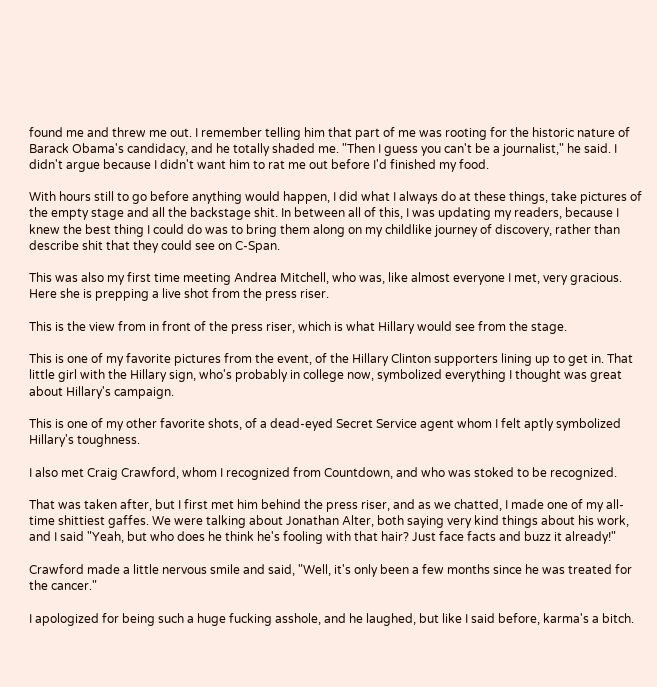found me and threw me out. I remember telling him that part of me was rooting for the historic nature of Barack Obama's candidacy, and he totally shaded me. "Then I guess you can't be a journalist," he said. I didn't argue because I didn't want him to rat me out before I'd finished my food.

With hours still to go before anything would happen, I did what I always do at these things, take pictures of the empty stage and all the backstage shit. In between all of this, I was updating my readers, because I knew the best thing I could do was to bring them along on my childlike journey of discovery, rather than describe shit that they could see on C-Span.

This was also my first time meeting Andrea Mitchell, who was, like almost everyone I met, very gracious. Here she is prepping a live shot from the press riser.

This is the view from in front of the press riser, which is what Hillary would see from the stage.

This is one of my favorite pictures from the event, of the Hillary Clinton supporters lining up to get in. That little girl with the Hillary sign, who's probably in college now, symbolized everything I thought was great about Hillary's campaign.

This is one of my other favorite shots, of a dead-eyed Secret Service agent whom I felt aptly symbolized Hillary's toughness.

I also met Craig Crawford, whom I recognized from Countdown, and who was stoked to be recognized.

That was taken after, but I first met him behind the press riser, and as we chatted, I made one of my all-time shittiest gaffes. We were talking about Jonathan Alter, both saying very kind things about his work, and I said "Yeah, but who does he think he's fooling with that hair? Just face facts and buzz it already!"

Crawford made a little nervous smile and said, "Well, it's only been a few months since he was treated for the cancer."

I apologized for being such a huge fucking asshole, and he laughed, but like I said before, karma's a bitch.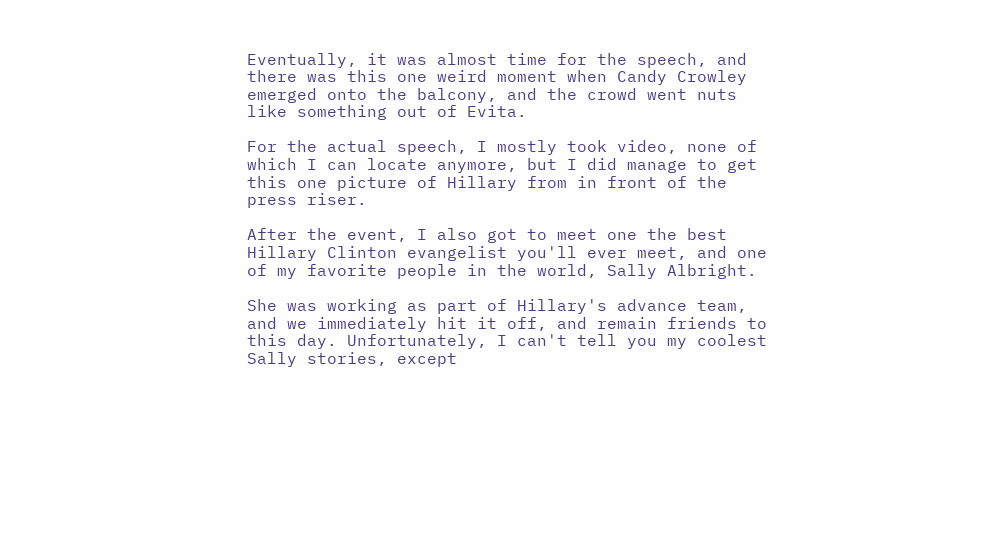Eventually, it was almost time for the speech, and there was this one weird moment when Candy Crowley emerged onto the balcony, and the crowd went nuts like something out of Evita.

For the actual speech, I mostly took video, none of which I can locate anymore, but I did manage to get this one picture of Hillary from in front of the press riser.

After the event, I also got to meet one the best Hillary Clinton evangelist you'll ever meet, and one of my favorite people in the world, Sally Albright.

She was working as part of Hillary's advance team, and we immediately hit it off, and remain friends to this day. Unfortunately, I can't tell you my coolest Sally stories, except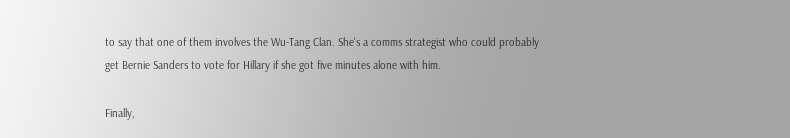to say that one of them involves the Wu-Tang Clan. She's a comms strategist who could probably get Bernie Sanders to vote for Hillary if she got five minutes alone with him.

Finally,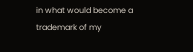in what would become a trademark of my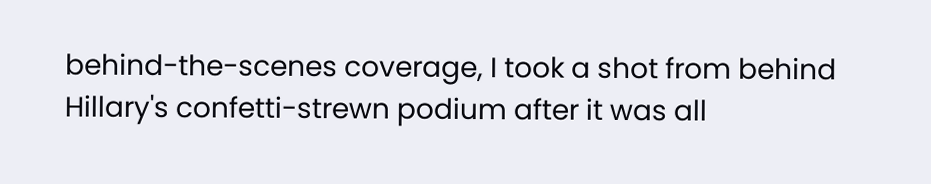behind-the-scenes coverage, I took a shot from behind Hillary's confetti-strewn podium after it was all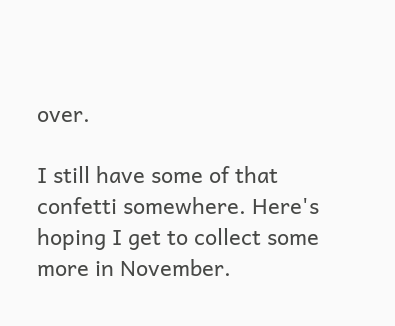over.

I still have some of that confetti somewhere. Here's hoping I get to collect some more in November.